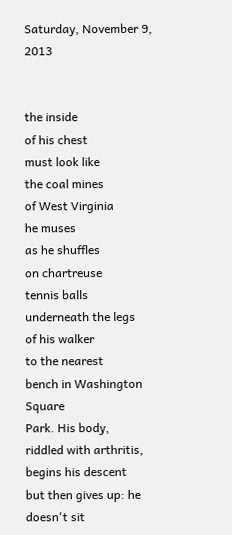Saturday, November 9, 2013


the inside
of his chest
must look like
the coal mines
of West Virginia
he muses
as he shuffles
on chartreuse
tennis balls
underneath the legs
of his walker
to the nearest
bench in Washington Square
Park. His body,
riddled with arthritis,
begins his descent
but then gives up: he doesn't sit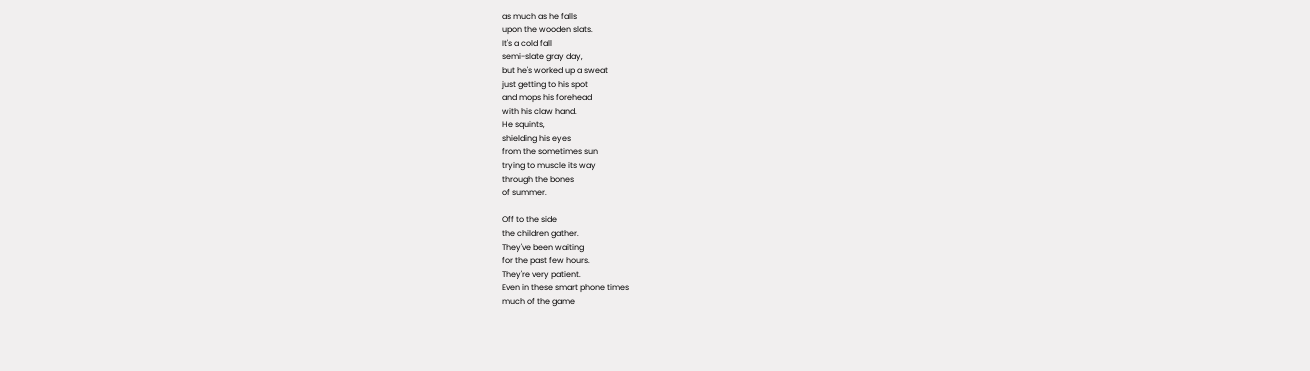as much as he falls
upon the wooden slats.
It's a cold fall
semi-slate gray day,
but he's worked up a sweat
just getting to his spot
and mops his forehead
with his claw hand.
He squints,
shielding his eyes
from the sometimes sun
trying to muscle its way
through the bones
of summer.

Off to the side
the children gather.
They've been waiting
for the past few hours.
They're very patient.
Even in these smart phone times
much of the game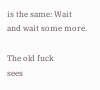is the same: Wait
and wait some more.

The old fuck
sees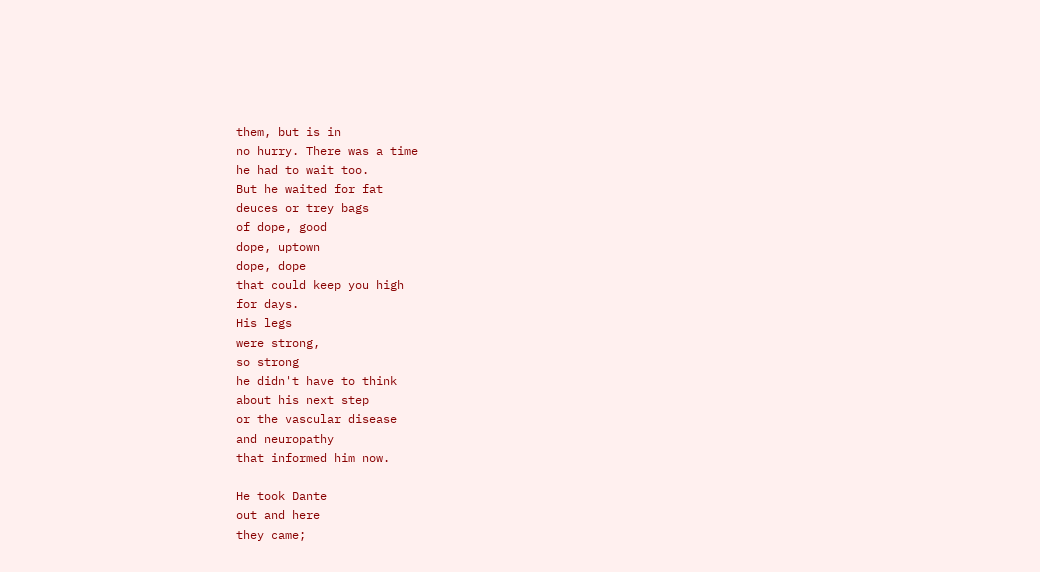them, but is in
no hurry. There was a time
he had to wait too.
But he waited for fat
deuces or trey bags
of dope, good
dope, uptown
dope, dope
that could keep you high
for days.
His legs
were strong,
so strong
he didn't have to think
about his next step
or the vascular disease
and neuropathy
that informed him now.

He took Dante
out and here
they came;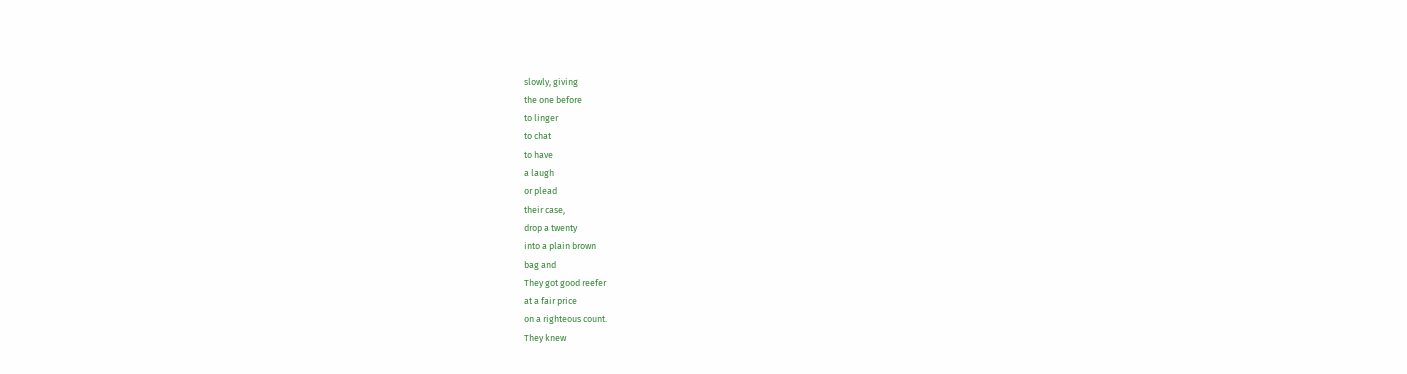slowly, giving
the one before
to linger
to chat
to have
a laugh
or plead
their case,
drop a twenty
into a plain brown
bag and
They got good reefer
at a fair price
on a righteous count.
They knew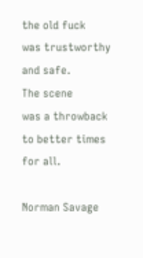the old fuck
was trustworthy
and safe.
The scene
was a throwback
to better times
for all.

Norman Savage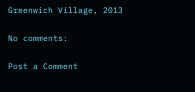Greenwich Village, 2013

No comments:

Post a Comment